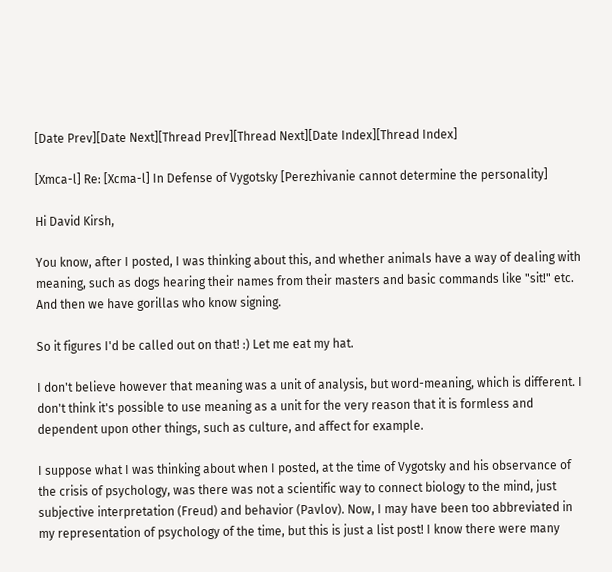[Date Prev][Date Next][Thread Prev][Thread Next][Date Index][Thread Index]

[Xmca-l] Re: [Xcma-l] In Defense of Vygotsky [Perezhivanie cannot determine the personality]

Hi David Kirsh,

You know, after I posted, I was thinking about this, and whether animals have a way of dealing with meaning, such as dogs hearing their names from their masters and basic commands like "sit!" etc. And then we have gorillas who know signing.

So it figures I'd be called out on that! :) Let me eat my hat.

I don't believe however that meaning was a unit of analysis, but word-meaning, which is different. I don't think it's possible to use meaning as a unit for the very reason that it is formless and dependent upon other things, such as culture, and affect for example.

I suppose what I was thinking about when I posted, at the time of Vygotsky and his observance of the crisis of psychology, was there was not a scientific way to connect biology to the mind, just subjective interpretation (Freud) and behavior (Pavlov). Now, I may have been too abbreviated in my representation of psychology of the time, but this is just a list post! I know there were many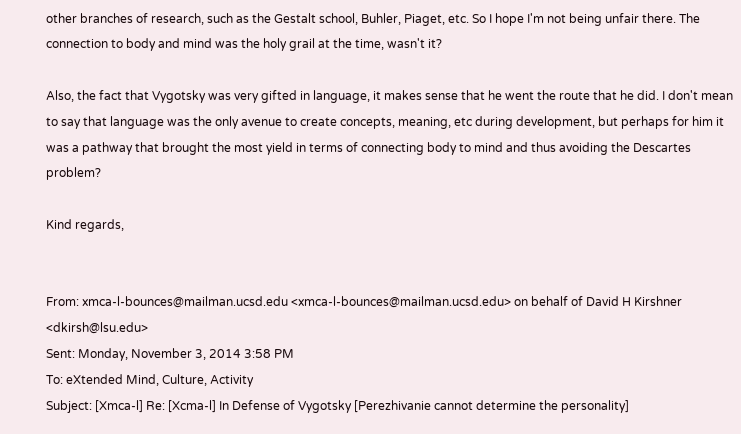other branches of research, such as the Gestalt school, Buhler, Piaget, etc. So I hope I'm not being unfair there. The connection to body and mind was the holy grail at the time, wasn't it?

Also, the fact that Vygotsky was very gifted in language, it makes sense that he went the route that he did. I don't mean to say that language was the only avenue to create concepts, meaning, etc during development, but perhaps for him it was a pathway that brought the most yield in terms of connecting body to mind and thus avoiding the Descartes problem?

Kind regards,


From: xmca-l-bounces@mailman.ucsd.edu <xmca-l-bounces@mailman.ucsd.edu> on behalf of David H Kirshner <dkirsh@lsu.edu>
Sent: Monday, November 3, 2014 3:58 PM
To: eXtended Mind, Culture, Activity
Subject: [Xmca-l] Re: [Xcma-l] In Defense of Vygotsky [Perezhivanie cannot determine the personality]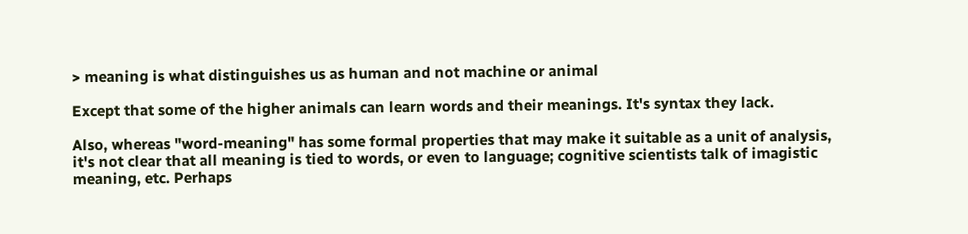> meaning is what distinguishes us as human and not machine or animal

Except that some of the higher animals can learn words and their meanings. It's syntax they lack.

Also, whereas "word-meaning" has some formal properties that may make it suitable as a unit of analysis, it's not clear that all meaning is tied to words, or even to language; cognitive scientists talk of imagistic meaning, etc. Perhaps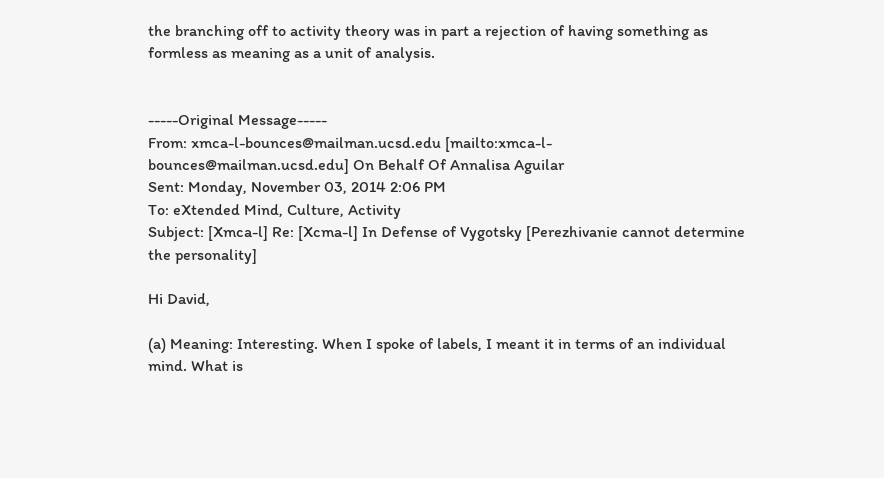the branching off to activity theory was in part a rejection of having something as formless as meaning as a unit of analysis.


-----Original Message-----
From: xmca-l-bounces@mailman.ucsd.edu [mailto:xmca-l-bounces@mailman.ucsd.edu] On Behalf Of Annalisa Aguilar
Sent: Monday, November 03, 2014 2:06 PM
To: eXtended Mind, Culture, Activity
Subject: [Xmca-l] Re: [Xcma-l] In Defense of Vygotsky [Perezhivanie cannot determine the personality]

Hi David,

(a) Meaning: Interesting. When I spoke of labels, I meant it in terms of an individual mind. What is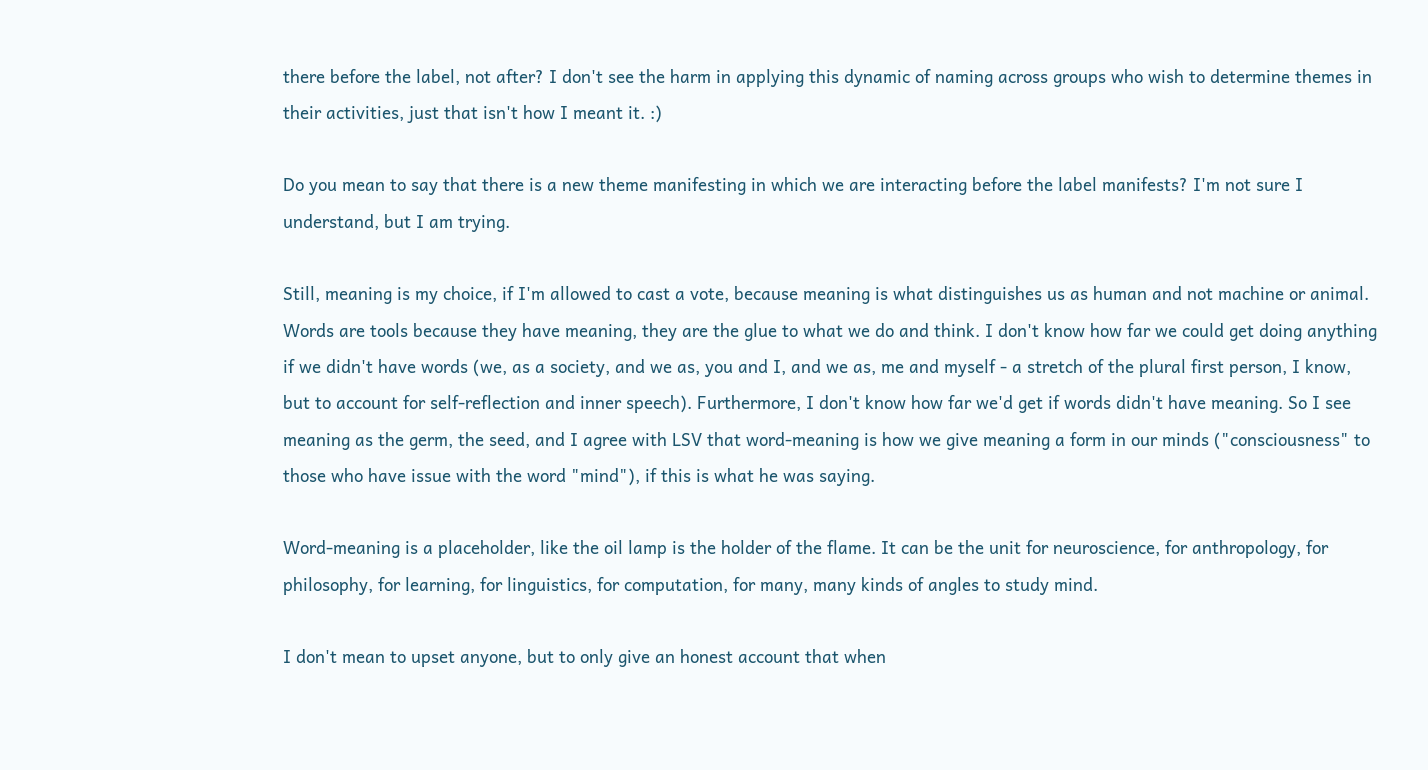there before the label, not after? I don't see the harm in applying this dynamic of naming across groups who wish to determine themes in their activities, just that isn't how I meant it. :)

Do you mean to say that there is a new theme manifesting in which we are interacting before the label manifests? I'm not sure I understand, but I am trying.

Still, meaning is my choice, if I'm allowed to cast a vote, because meaning is what distinguishes us as human and not machine or animal. Words are tools because they have meaning, they are the glue to what we do and think. I don't know how far we could get doing anything if we didn't have words (we, as a society, and we as, you and I, and we as, me and myself - a stretch of the plural first person, I know, but to account for self-reflection and inner speech). Furthermore, I don't know how far we'd get if words didn't have meaning. So I see meaning as the germ, the seed, and I agree with LSV that word-meaning is how we give meaning a form in our minds ("consciousness" to those who have issue with the word "mind"), if this is what he was saying.

Word-meaning is a placeholder, like the oil lamp is the holder of the flame. It can be the unit for neuroscience, for anthropology, for philosophy, for learning, for linguistics, for computation, for many, many kinds of angles to study mind.

I don't mean to upset anyone, but to only give an honest account that when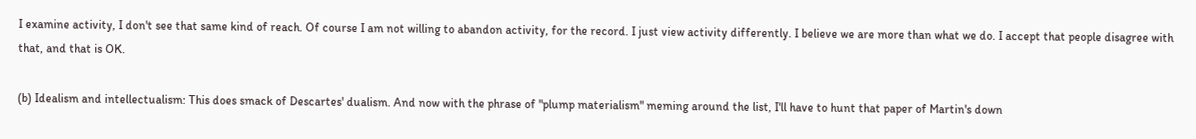I examine activity, I don't see that same kind of reach. Of course I am not willing to abandon activity, for the record. I just view activity differently. I believe we are more than what we do. I accept that people disagree with that, and that is OK.

(b) Idealism and intellectualism: This does smack of Descartes' dualism. And now with the phrase of "plump materialism" meming around the list, I'll have to hunt that paper of Martin's down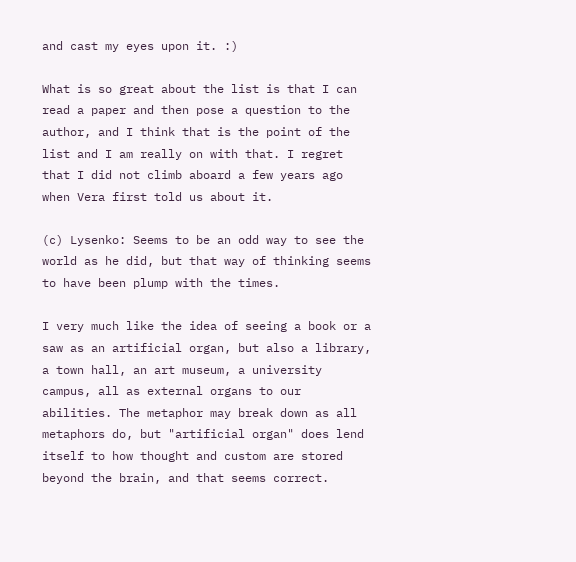and cast my eyes upon it. :)

What is so great about the list is that I can read a paper and then pose a question to the author, and I think that is the point of the list and I am really on with that. I regret that I did not climb aboard a few years ago when Vera first told us about it.

(c) Lysenko: Seems to be an odd way to see the world as he did, but that way of thinking seems to have been plump with the times.

I very much like the idea of seeing a book or a saw as an artificial organ, but also a library, a town hall, an art museum, a university campus, all as external organs to our abilities. The metaphor may break down as all metaphors do, but "artificial organ" does lend itself to how thought and custom are stored beyond the brain, and that seems correct.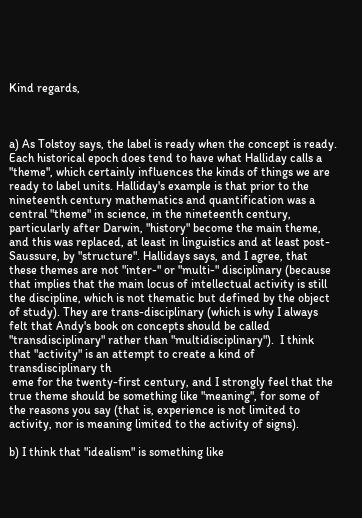Kind regards,



a) As Tolstoy says, the label is ready when the concept is ready. Each historical epoch does tend to have what Halliday calls a "theme", which certainly influences the kinds of things we are ready to label units. Halliday's example is that prior to the nineteenth century mathematics and quantification was a central "theme" in science, in the nineteenth century, particularly after Darwin, "history" become the main theme, and this was replaced, at least in linguistics and at least post-Saussure, by "structure". Hallidays says, and I agree, that these themes are not "inter-" or "multi-" disciplinary (because that implies that the main locus of intellectual activity is still the discipline, which is not thematic but defined by the object of study). They are trans-disciplinary (which is why I always felt that Andy's book on concepts should be called "transdisciplinary" rather than "multidisciplinary").  I think that "activity" is an attempt to create a kind of transdisciplinary th
 eme for the twenty-first century, and I strongly feel that the true theme should be something like "meaning", for some of the reasons you say (that is, experience is not limited to activity, nor is meaning limited to the activity of signs).

b) I think that "idealism" is something like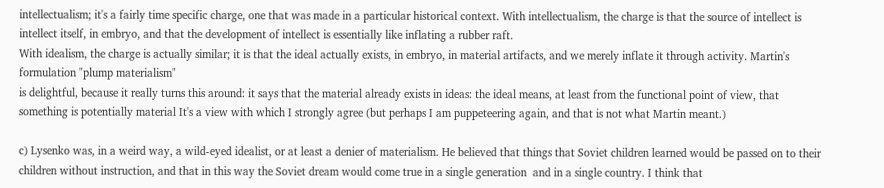intellectualism; it's a fairly time specific charge, one that was made in a particular historical context. With intellectualism, the charge is that the source of intellect is intellect itself, in embryo, and that the development of intellect is essentially like inflating a rubber raft.
With idealism, the charge is actually similar; it is that the ideal actually exists, in embryo, in material artifacts, and we merely inflate it through activity. Martin's formulation "plump materialism"
is delightful, because it really turns this around: it says that the material already exists in ideas: the ideal means, at least from the functional point of view, that something is potentially material It's a view with which I strongly agree (but perhaps I am puppeteering again, and that is not what Martin meant.)

c) Lysenko was, in a weird way, a wild-eyed idealist, or at least a denier of materialism. He believed that things that Soviet children learned would be passed on to their children without instruction, and that in this way the Soviet dream would come true in a single generation  and in a single country. I think that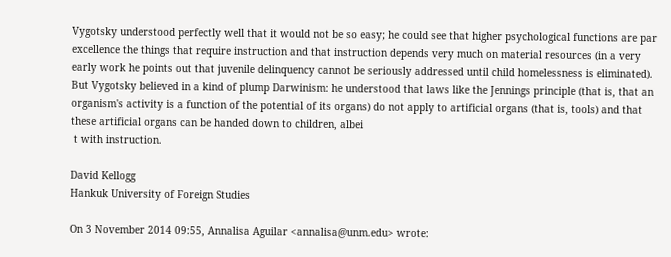Vygotsky understood perfectly well that it would not be so easy; he could see that higher psychological functions are par excellence the things that require instruction and that instruction depends very much on material resources (in a very early work he points out that juvenile delinquency cannot be seriously addressed until child homelessness is eliminated). But Vygotsky believed in a kind of plump Darwinism: he understood that laws like the Jennings principle (that is, that an organism's activity is a function of the potential of its organs) do not apply to artificial organs (that is, tools) and that these artificial organs can be handed down to children, albei
 t with instruction.

David Kellogg
Hankuk University of Foreign Studies

On 3 November 2014 09:55, Annalisa Aguilar <annalisa@unm.edu> wrote: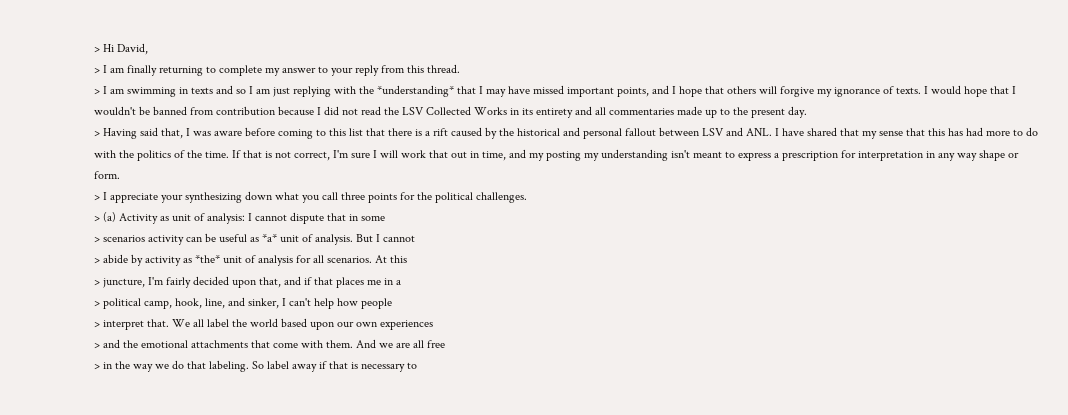> Hi David,
> I am finally returning to complete my answer to your reply from this thread.
> I am swimming in texts and so I am just replying with the *understanding* that I may have missed important points, and I hope that others will forgive my ignorance of texts. I would hope that I wouldn't be banned from contribution because I did not read the LSV Collected Works in its entirety and all commentaries made up to the present day.
> Having said that, I was aware before coming to this list that there is a rift caused by the historical and personal fallout between LSV and ANL. I have shared that my sense that this has had more to do with the politics of the time. If that is not correct, I'm sure I will work that out in time, and my posting my understanding isn't meant to express a prescription for interpretation in any way shape or form.
> I appreciate your synthesizing down what you call three points for the political challenges.
> (a) Activity as unit of analysis: I cannot dispute that in some
> scenarios activity can be useful as *a* unit of analysis. But I cannot
> abide by activity as *the* unit of analysis for all scenarios. At this
> juncture, I'm fairly decided upon that, and if that places me in a
> political camp, hook, line, and sinker, I can't help how people
> interpret that. We all label the world based upon our own experiences
> and the emotional attachments that come with them. And we are all free
> in the way we do that labeling. So label away if that is necessary to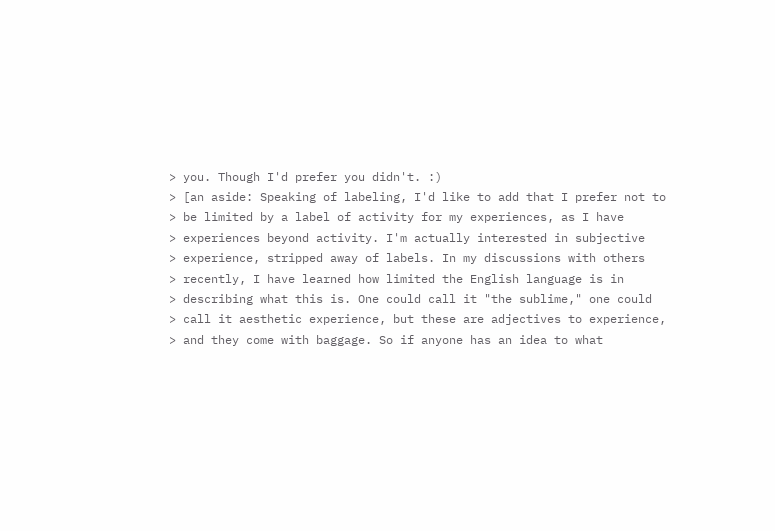> you. Though I'd prefer you didn't. :)
> [an aside: Speaking of labeling, I'd like to add that I prefer not to
> be limited by a label of activity for my experiences, as I have
> experiences beyond activity. I'm actually interested in subjective
> experience, stripped away of labels. In my discussions with others
> recently, I have learned how limited the English language is in
> describing what this is. One could call it "the sublime," one could
> call it aesthetic experience, but these are adjectives to experience,
> and they come with baggage. So if anyone has an idea to what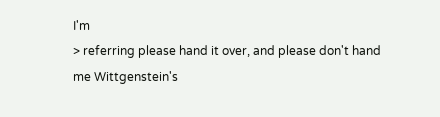I'm
> referring please hand it over, and please don't hand me Wittgenstein's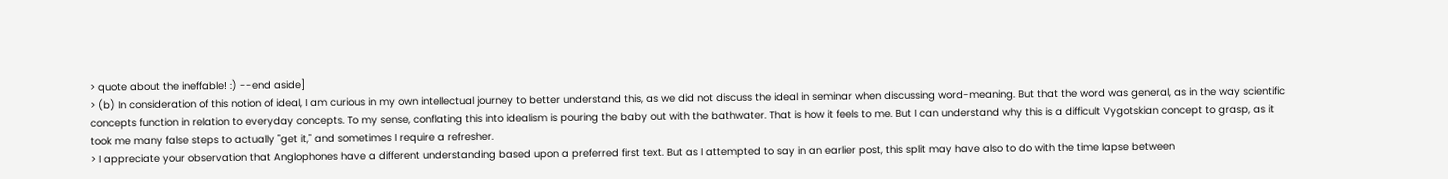> quote about the ineffable! :) --end aside]
> (b) In consideration of this notion of ideal, I am curious in my own intellectual journey to better understand this, as we did not discuss the ideal in seminar when discussing word-meaning. But that the word was general, as in the way scientific concepts function in relation to everyday concepts. To my sense, conflating this into idealism is pouring the baby out with the bathwater. That is how it feels to me. But I can understand why this is a difficult Vygotskian concept to grasp, as it took me many false steps to actually "get it," and sometimes I require a refresher.
> I appreciate your observation that Anglophones have a different understanding based upon a preferred first text. But as I attempted to say in an earlier post, this split may have also to do with the time lapse between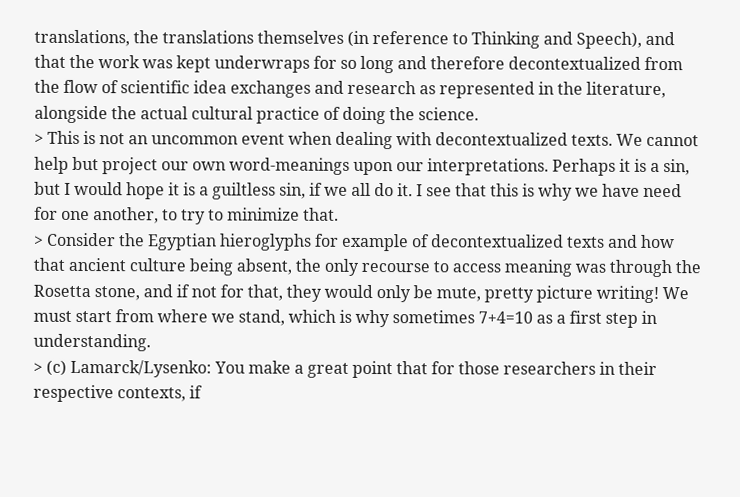translations, the translations themselves (in reference to Thinking and Speech), and that the work was kept underwraps for so long and therefore decontextualized from the flow of scientific idea exchanges and research as represented in the literature, alongside the actual cultural practice of doing the science.
> This is not an uncommon event when dealing with decontextualized texts. We cannot help but project our own word-meanings upon our interpretations. Perhaps it is a sin, but I would hope it is a guiltless sin, if we all do it. I see that this is why we have need for one another, to try to minimize that.
> Consider the Egyptian hieroglyphs for example of decontextualized texts and how that ancient culture being absent, the only recourse to access meaning was through the Rosetta stone, and if not for that, they would only be mute, pretty picture writing! We must start from where we stand, which is why sometimes 7+4=10 as a first step in understanding.
> (c) Lamarck/Lysenko: You make a great point that for those researchers in their respective contexts, if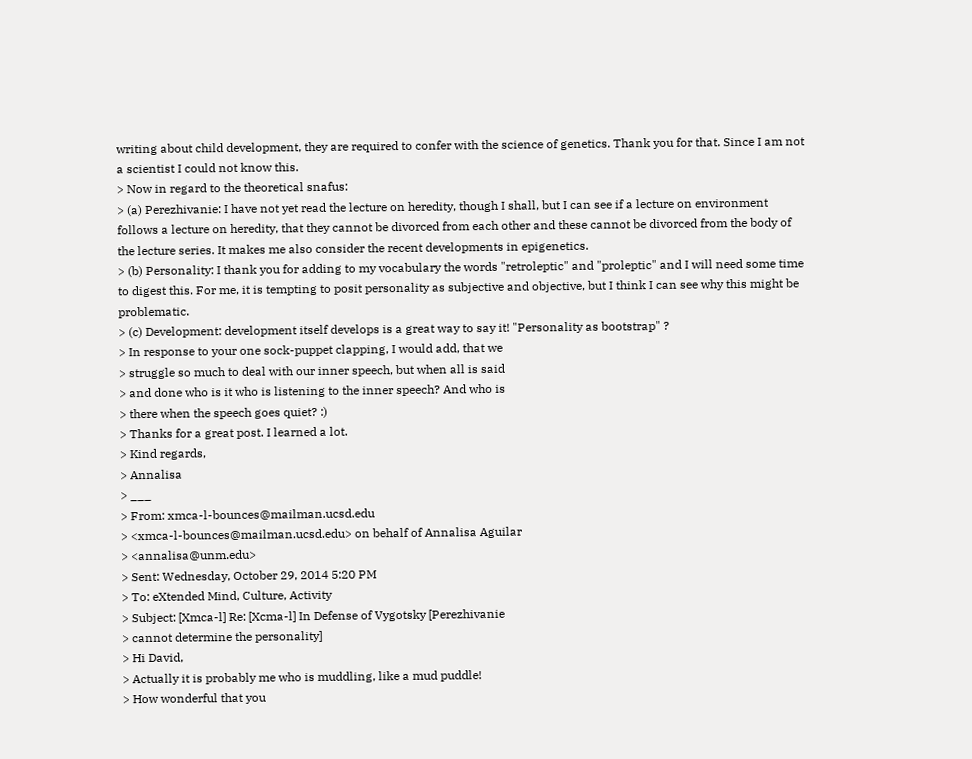writing about child development, they are required to confer with the science of genetics. Thank you for that. Since I am not a scientist I could not know this.
> Now in regard to the theoretical snafus:
> (a) Perezhivanie: I have not yet read the lecture on heredity, though I shall, but I can see if a lecture on environment follows a lecture on heredity, that they cannot be divorced from each other and these cannot be divorced from the body of the lecture series. It makes me also consider the recent developments in epigenetics.
> (b) Personality: I thank you for adding to my vocabulary the words "retroleptic" and "proleptic" and I will need some time to digest this. For me, it is tempting to posit personality as subjective and objective, but I think I can see why this might be problematic.
> (c) Development: development itself develops is a great way to say it! "Personality as bootstrap" ?
> In response to your one sock-puppet clapping, I would add, that we
> struggle so much to deal with our inner speech, but when all is said
> and done who is it who is listening to the inner speech? And who is
> there when the speech goes quiet? :)
> Thanks for a great post. I learned a lot.
> Kind regards,
> Annalisa
> ___
> From: xmca-l-bounces@mailman.ucsd.edu
> <xmca-l-bounces@mailman.ucsd.edu> on behalf of Annalisa Aguilar
> <annalisa@unm.edu>
> Sent: Wednesday, October 29, 2014 5:20 PM
> To: eXtended Mind, Culture, Activity
> Subject: [Xmca-l] Re: [Xcma-l] In Defense of Vygotsky [Perezhivanie
> cannot determine the personality]
> Hi David,
> Actually it is probably me who is muddling, like a mud puddle!
> How wonderful that you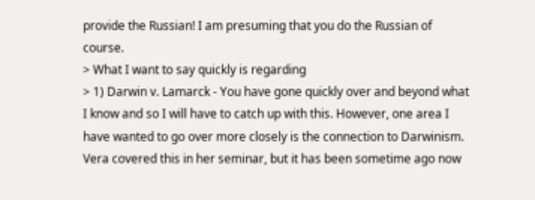provide the Russian! I am presuming that you do the Russian of course.
> What I want to say quickly is regarding
> 1) Darwin v. Lamarck - You have gone quickly over and beyond what I know and so I will have to catch up with this. However, one area I have wanted to go over more closely is the connection to Darwinism. Vera covered this in her seminar, but it has been sometime ago now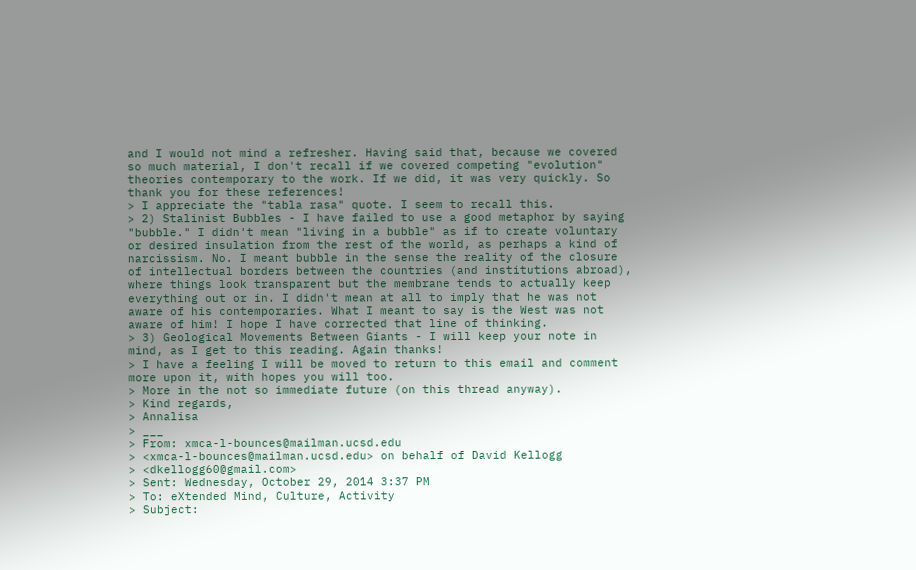and I would not mind a refresher. Having said that, because we covered so much material, I don't recall if we covered competing "evolution" theories contemporary to the work. If we did, it was very quickly. So thank you for these references!
> I appreciate the "tabla rasa" quote. I seem to recall this.
> 2) Stalinist Bubbles - I have failed to use a good metaphor by saying "bubble." I didn't mean "living in a bubble" as if to create voluntary or desired insulation from the rest of the world, as perhaps a kind of narcissism. No. I meant bubble in the sense the reality of the closure of intellectual borders between the countries (and institutions abroad), where things look transparent but the membrane tends to actually keep everything out or in. I didn't mean at all to imply that he was not aware of his contemporaries. What I meant to say is the West was not aware of him! I hope I have corrected that line of thinking.
> 3) Geological Movements Between Giants - I will keep your note in mind, as I get to this reading. Again thanks!
> I have a feeling I will be moved to return to this email and comment more upon it, with hopes you will too.
> More in the not so immediate future (on this thread anyway).
> Kind regards,
> Annalisa
> ___
> From: xmca-l-bounces@mailman.ucsd.edu
> <xmca-l-bounces@mailman.ucsd.edu> on behalf of David Kellogg
> <dkellogg60@gmail.com>
> Sent: Wednesday, October 29, 2014 3:37 PM
> To: eXtended Mind, Culture, Activity
> Subject: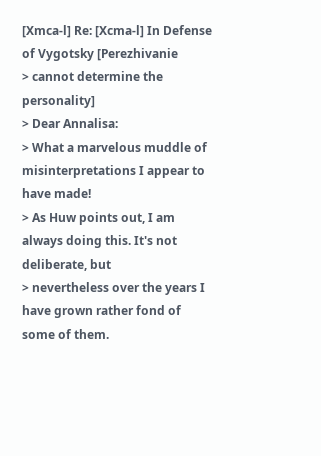[Xmca-l] Re: [Xcma-l] In Defense of Vygotsky [Perezhivanie
> cannot determine the personality]
> Dear Annalisa:
> What a marvelous muddle of misinterpretations I appear to have made!
> As Huw points out, I am always doing this. It's not deliberate, but
> nevertheless over the years I have grown rather fond of some of them.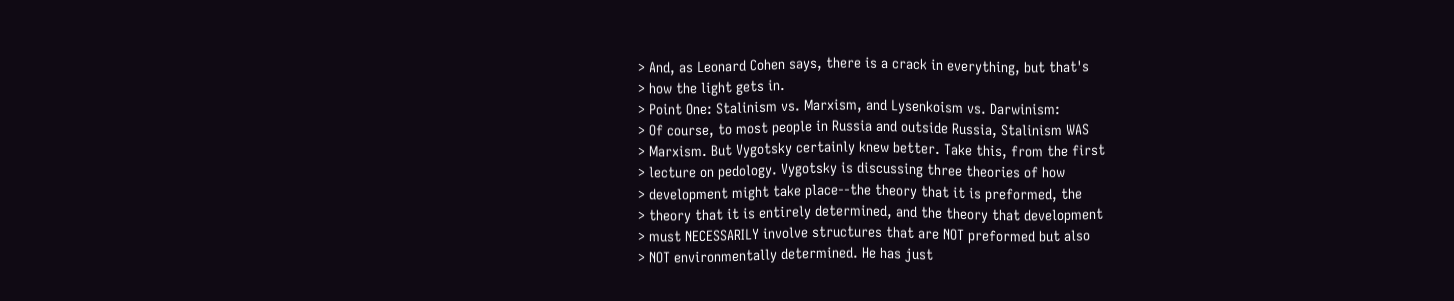> And, as Leonard Cohen says, there is a crack in everything, but that's
> how the light gets in.
> Point One: Stalinism vs. Marxism, and Lysenkoism vs. Darwinism:
> Of course, to most people in Russia and outside Russia, Stalinism WAS
> Marxism. But Vygotsky certainly knew better. Take this, from the first
> lecture on pedology. Vygotsky is discussing three theories of how
> development might take place--the theory that it is preformed, the
> theory that it is entirely determined, and the theory that development
> must NECESSARILY involve structures that are NOT preformed but also
> NOT environmentally determined. He has just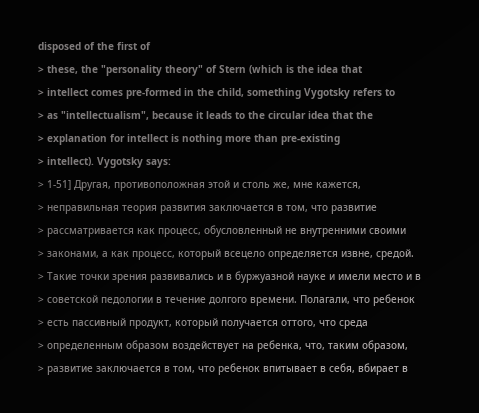disposed of the first of
> these, the "personality theory" of Stern (which is the idea that
> intellect comes pre-formed in the child, something Vygotsky refers to
> as "intellectualism", because it leads to the circular idea that the
> explanation for intellect is nothing more than pre-existing
> intellect). Vygotsky says:
> 1-51] Другая, противоположная этой и столь же, мне кажется,
> неправильная теория развития заключается в том, что развитие
> рассматривается как процесс, обусловленный не внутренними своими
> законами, а как процесс, который всецело определяется извне, средой.
> Такие точки зрения развивались и в буржуазной науке и имели место и в
> советской педологии в течение долгого времени. Полагали, что ребенок
> есть пассивный продукт, который получается оттого, что среда
> определенным образом воздействует на ребенка, что, таким образом,
> развитие заключается в том, что ребенок впитывает в себя, вбирает в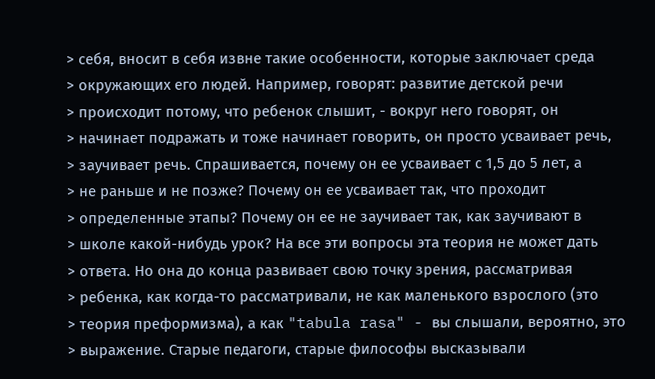> себя, вносит в себя извне такие особенности, которые заключает среда
> окружающих его людей. Например, говорят: развитие детской речи
> происходит потому, что ребенок слышит, - вокруг него говорят, он
> начинает подражать и тоже начинает говорить, он просто усваивает речь,
> заучивает речь. Спрашивается, почему он ее усваивает с 1,5 до 5 лет, а
> не раньше и не позже? Почему он ее усваивает так, что проходит
> определенные этапы? Почему он ее не заучивает так, как заучивают в
> школе какой-нибудь урок? На все эти вопросы эта теория не может дать
> ответа. Но она до конца развивает свою точку зрения, рассматривая
> ребенка, как когда-то рассматривали, не как маленького взрослого (это
> теория преформизма), а как "tabula rasa" - вы слышали, вероятно, это
> выражение. Старые педагоги, старые философы высказывали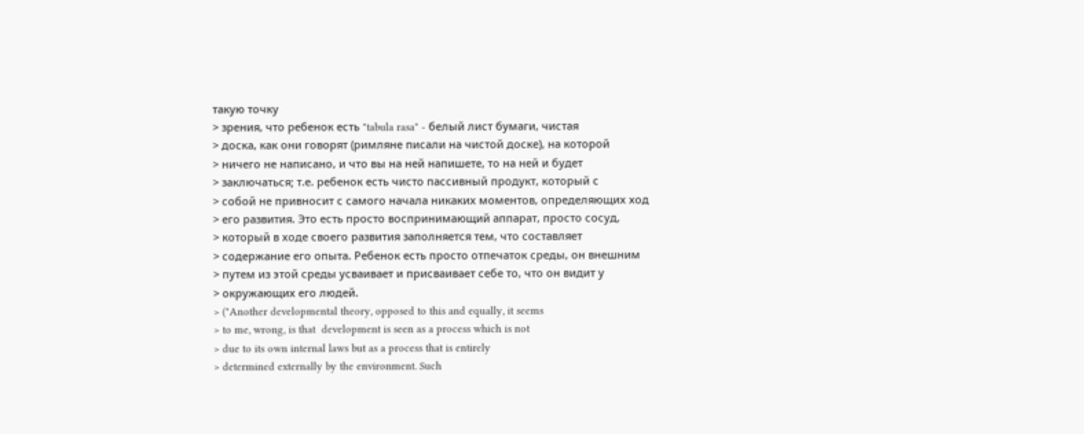такую точку
> зрения, что ребенок есть "tabula rasa" - белый лист бумаги, чистая
> доска, как они говорят (римляне писали на чистой доске), на которой
> ничего не написано, и что вы на ней напишете, то на ней и будет
> заключаться; т.е. ребенок есть чисто пассивный продукт, который с
> собой не привносит с самого начала никаких моментов, определяющих ход
> его развития. Это есть просто воспринимающий аппарат, просто сосуд,
> который в ходе своего развития заполняется тем, что составляет
> содержание его опыта. Ребенок есть просто отпечаток среды, он внешним
> путем из этой среды усваивает и присваивает себе то, что он видит у
> окружающих его людей.
> ("Another developmental theory, opposed to this and equally, it seems
> to me, wrong, is that  development is seen as a process which is not
> due to its own internal laws but as a process that is entirely
> determined externally by the environment. Such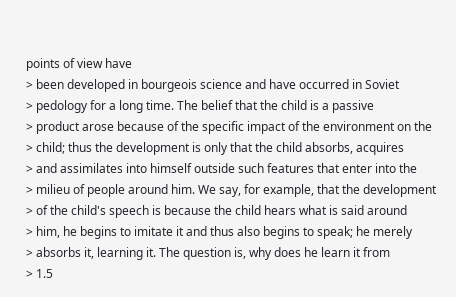points of view have
> been developed in bourgeois science and have occurred in Soviet
> pedology for a long time. The belief that the child is a passive
> product arose because of the specific impact of the environment on the
> child; thus the development is only that the child absorbs, acquires
> and assimilates into himself outside such features that enter into the
> milieu of people around him. We say, for example, that the development
> of the child's speech is because the child hears what is said around
> him, he begins to imitate it and thus also begins to speak; he merely
> absorbs it, learning it. The question is, why does he learn it from
> 1.5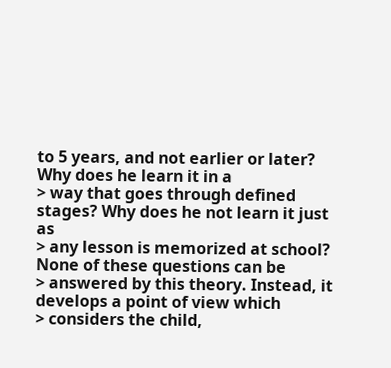to 5 years, and not earlier or later? Why does he learn it in a
> way that goes through defined stages? Why does he not learn it just as
> any lesson is memorized at school? None of these questions can be
> answered by this theory. Instead, it develops a point of view which
> considers the child,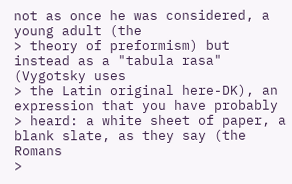not as once he was considered, a young adult (the
> theory of preformism) but instead as a "tabula rasa" (Vygotsky uses
> the Latin original here-DK), an expression that you have probably
> heard: a white sheet of paper, a blank slate, as they say (the Romans
>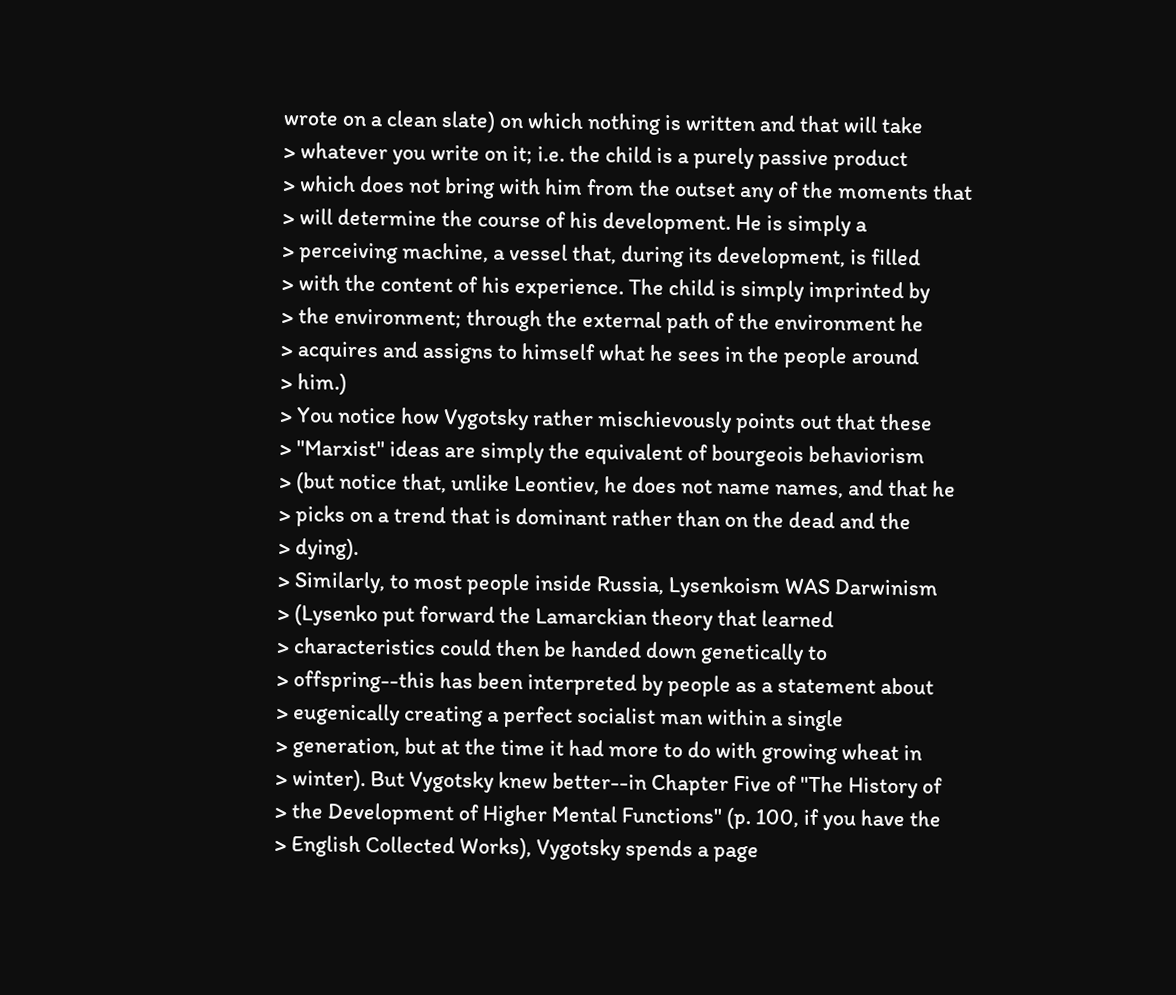wrote on a clean slate) on which nothing is written and that will take
> whatever you write on it; i.e. the child is a purely passive product
> which does not bring with him from the outset any of the moments that
> will determine the course of his development. He is simply a
> perceiving machine, a vessel that, during its development, is filled
> with the content of his experience. The child is simply imprinted by
> the environment; through the external path of the environment he
> acquires and assigns to himself what he sees in the people around
> him.)
> You notice how Vygotsky rather mischievously points out that these
> "Marxist" ideas are simply the equivalent of bourgeois behaviorism
> (but notice that, unlike Leontiev, he does not name names, and that he
> picks on a trend that is dominant rather than on the dead and the
> dying).
> Similarly, to most people inside Russia, Lysenkoism WAS Darwinism
> (Lysenko put forward the Lamarckian theory that learned
> characteristics could then be handed down genetically to
> offspring--this has been interpreted by people as a statement about
> eugenically creating a perfect socialist man within a single
> generation, but at the time it had more to do with growing wheat in
> winter). But Vygotsky knew better--in Chapter Five of "The History of
> the Development of Higher Mental Functions" (p. 100, if you have the
> English Collected Works), Vygotsky spends a page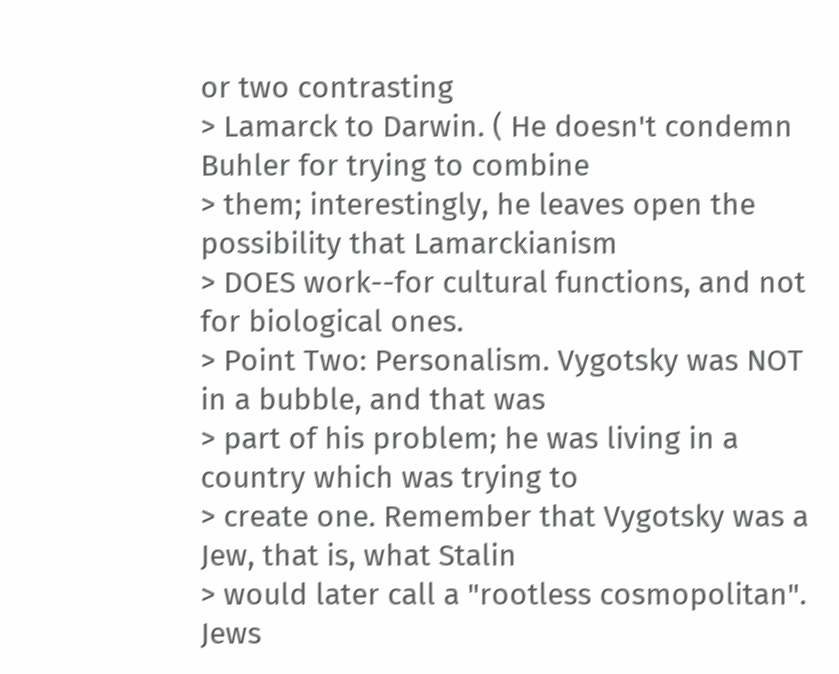or two contrasting
> Lamarck to Darwin. ( He doesn't condemn Buhler for trying to combine
> them; interestingly, he leaves open the possibility that Lamarckianism
> DOES work--for cultural functions, and not for biological ones.
> Point Two: Personalism. Vygotsky was NOT in a bubble, and that was
> part of his problem; he was living in a country which was trying to
> create one. Remember that Vygotsky was a Jew, that is, what Stalin
> would later call a "rootless cosmopolitan". Jews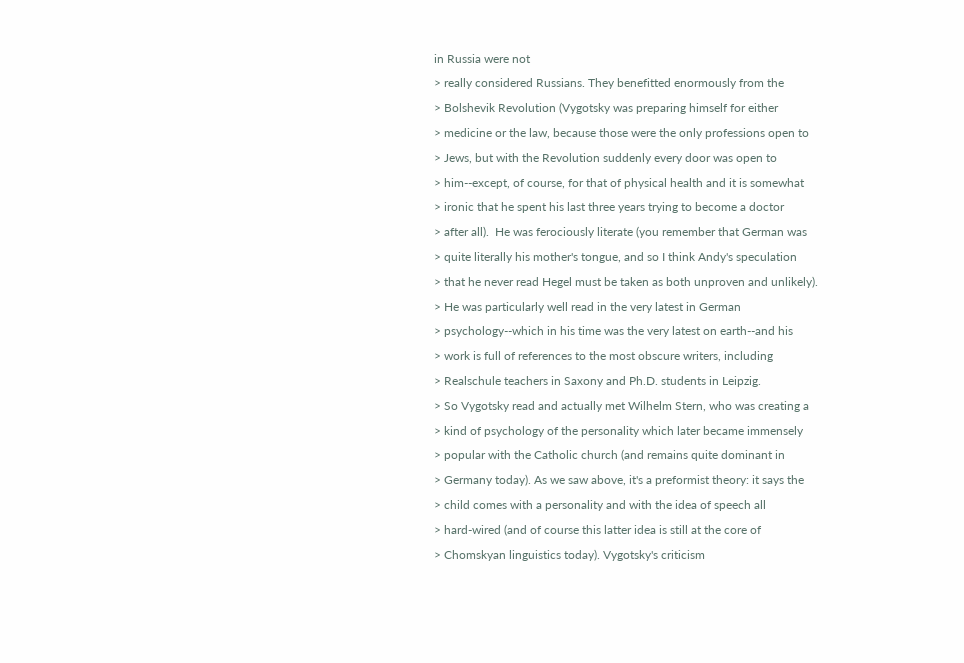in Russia were not
> really considered Russians. They benefitted enormously from the
> Bolshevik Revolution (Vygotsky was preparing himself for either
> medicine or the law, because those were the only professions open to
> Jews, but with the Revolution suddenly every door was open to
> him--except, of course, for that of physical health and it is somewhat
> ironic that he spent his last three years trying to become a doctor
> after all).  He was ferociously literate (you remember that German was
> quite literally his mother's tongue, and so I think Andy's speculation
> that he never read Hegel must be taken as both unproven and unlikely).
> He was particularly well read in the very latest in German
> psychology--which in his time was the very latest on earth--and his
> work is full of references to the most obscure writers, including
> Realschule teachers in Saxony and Ph.D. students in Leipzig.
> So Vygotsky read and actually met Wilhelm Stern, who was creating a
> kind of psychology of the personality which later became immensely
> popular with the Catholic church (and remains quite dominant in
> Germany today). As we saw above, it's a preformist theory: it says the
> child comes with a personality and with the idea of speech all
> hard-wired (and of course this latter idea is still at the core of
> Chomskyan linguistics today). Vygotsky's criticism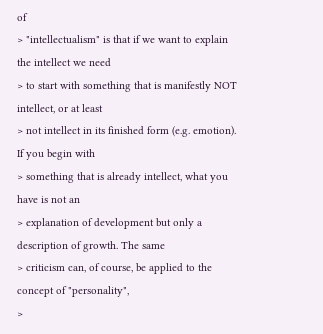of
> "intellectualism" is that if we want to explain the intellect we need
> to start with something that is manifestly NOT intellect, or at least
> not intellect in its finished form (e.g. emotion). If you begin with
> something that is already intellect, what you have is not an
> explanation of development but only a description of growth. The same
> criticism can, of course, be applied to the concept of "personality",
>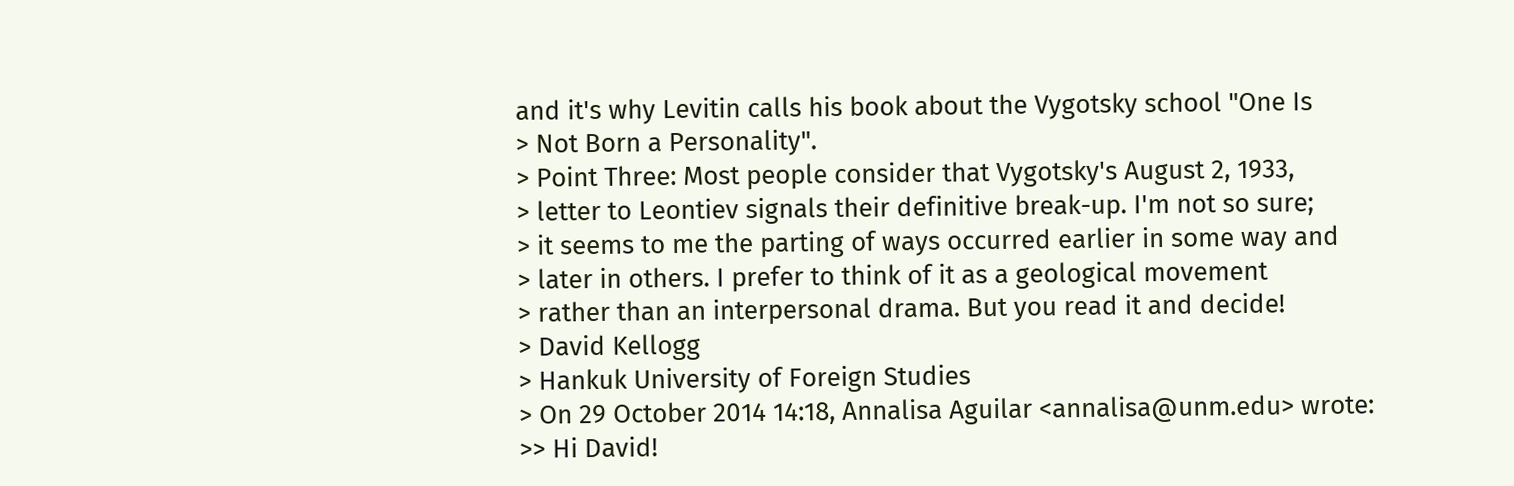and it's why Levitin calls his book about the Vygotsky school "One Is
> Not Born a Personality".
> Point Three: Most people consider that Vygotsky's August 2, 1933,
> letter to Leontiev signals their definitive break-up. I'm not so sure;
> it seems to me the parting of ways occurred earlier in some way and
> later in others. I prefer to think of it as a geological movement
> rather than an interpersonal drama. But you read it and decide!
> David Kellogg
> Hankuk University of Foreign Studies
> On 29 October 2014 14:18, Annalisa Aguilar <annalisa@unm.edu> wrote:
>> Hi David!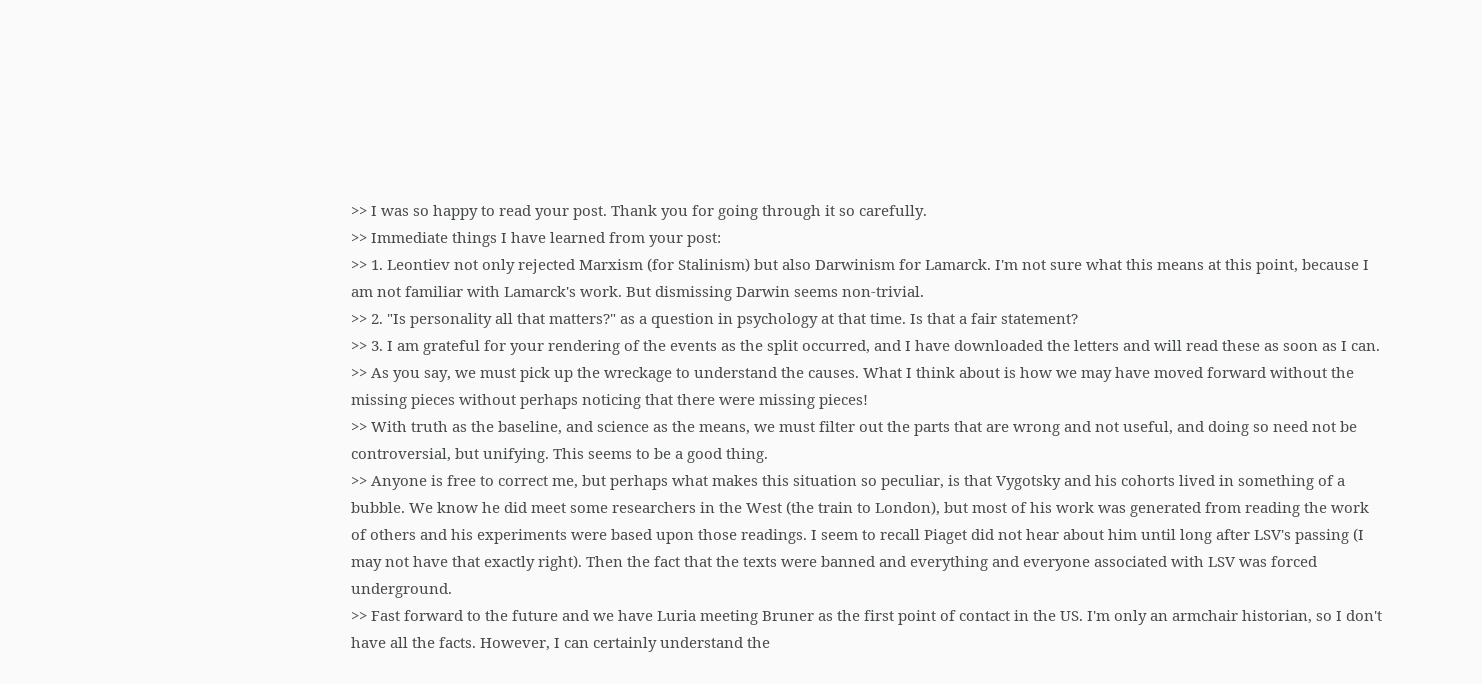>> I was so happy to read your post. Thank you for going through it so carefully.
>> Immediate things I have learned from your post:
>> 1. Leontiev not only rejected Marxism (for Stalinism) but also Darwinism for Lamarck. I'm not sure what this means at this point, because I am not familiar with Lamarck's work. But dismissing Darwin seems non-trivial.
>> 2. "Is personality all that matters?" as a question in psychology at that time. Is that a fair statement?
>> 3. I am grateful for your rendering of the events as the split occurred, and I have downloaded the letters and will read these as soon as I can.
>> As you say, we must pick up the wreckage to understand the causes. What I think about is how we may have moved forward without the missing pieces without perhaps noticing that there were missing pieces!
>> With truth as the baseline, and science as the means, we must filter out the parts that are wrong and not useful, and doing so need not be controversial, but unifying. This seems to be a good thing.
>> Anyone is free to correct me, but perhaps what makes this situation so peculiar, is that Vygotsky and his cohorts lived in something of a bubble. We know he did meet some researchers in the West (the train to London), but most of his work was generated from reading the work of others and his experiments were based upon those readings. I seem to recall Piaget did not hear about him until long after LSV's passing (I may not have that exactly right). Then the fact that the texts were banned and everything and everyone associated with LSV was forced underground.
>> Fast forward to the future and we have Luria meeting Bruner as the first point of contact in the US. I'm only an armchair historian, so I don't have all the facts. However, I can certainly understand the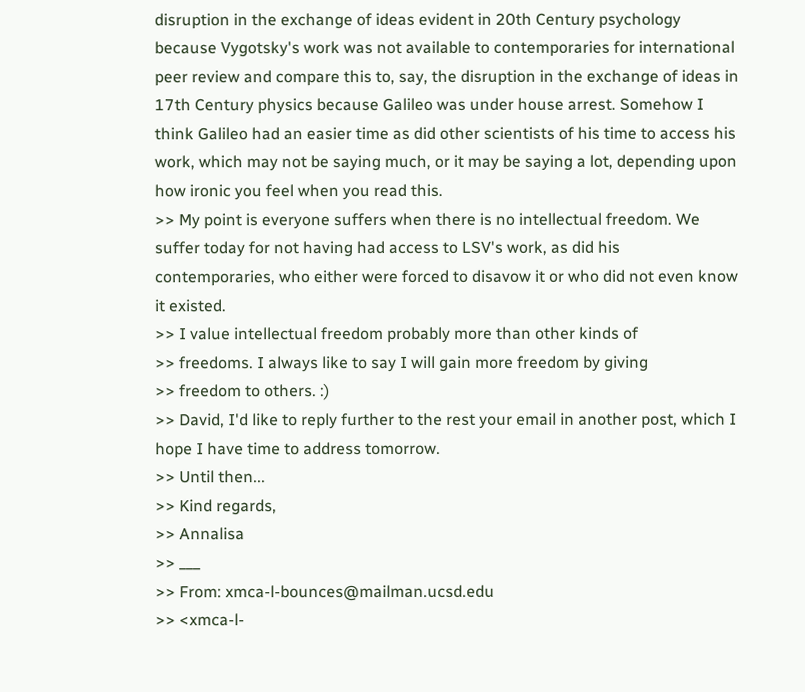disruption in the exchange of ideas evident in 20th Century psychology because Vygotsky's work was not available to contemporaries for international peer review and compare this to, say, the disruption in the exchange of ideas in 17th Century physics because Galileo was under house arrest. Somehow I think Galileo had an easier time as did other scientists of his time to access his work, which may not be saying much, or it may be saying a lot, depending upon how ironic you feel when you read this.
>> My point is everyone suffers when there is no intellectual freedom. We suffer today for not having had access to LSV's work, as did his contemporaries, who either were forced to disavow it or who did not even know it existed.
>> I value intellectual freedom probably more than other kinds of
>> freedoms. I always like to say I will gain more freedom by giving
>> freedom to others. :)
>> David, I'd like to reply further to the rest your email in another post, which I hope I have time to address tomorrow.
>> Until then...
>> Kind regards,
>> Annalisa
>> ___
>> From: xmca-l-bounces@mailman.ucsd.edu
>> <xmca-l-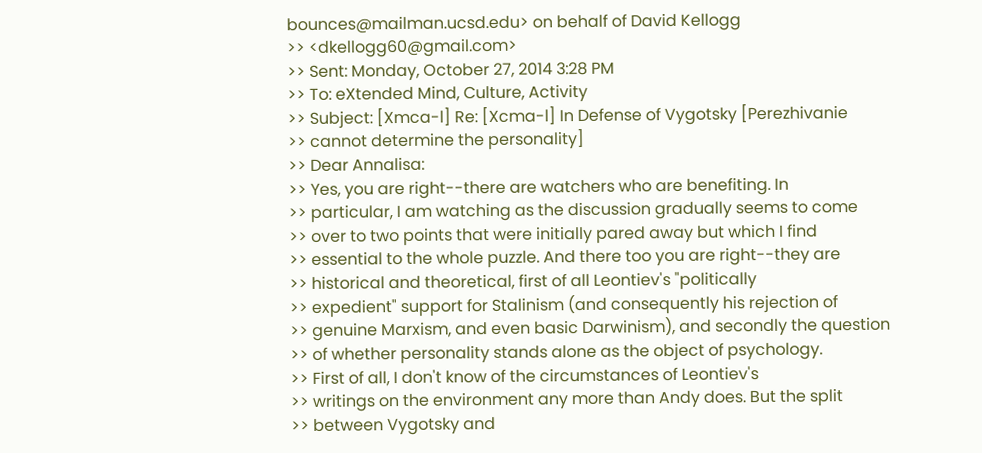bounces@mailman.ucsd.edu> on behalf of David Kellogg
>> <dkellogg60@gmail.com>
>> Sent: Monday, October 27, 2014 3:28 PM
>> To: eXtended Mind, Culture, Activity
>> Subject: [Xmca-l] Re: [Xcma-l] In Defense of Vygotsky [Perezhivanie
>> cannot determine the personality]
>> Dear Annalisa:
>> Yes, you are right--there are watchers who are benefiting. In
>> particular, I am watching as the discussion gradually seems to come
>> over to two points that were initially pared away but which I find
>> essential to the whole puzzle. And there too you are right--they are
>> historical and theoretical, first of all Leontiev's "politically
>> expedient" support for Stalinism (and consequently his rejection of
>> genuine Marxism, and even basic Darwinism), and secondly the question
>> of whether personality stands alone as the object of psychology.
>> First of all, I don't know of the circumstances of Leontiev's
>> writings on the environment any more than Andy does. But the split
>> between Vygotsky and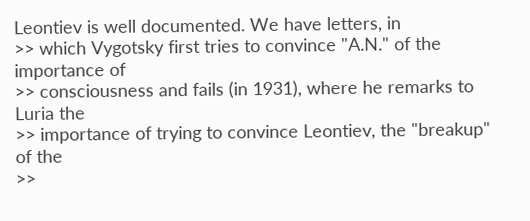Leontiev is well documented. We have letters, in
>> which Vygotsky first tries to convince "A.N." of the importance of
>> consciousness and fails (in 1931), where he remarks to Luria the
>> importance of trying to convince Leontiev, the "breakup" of the
>>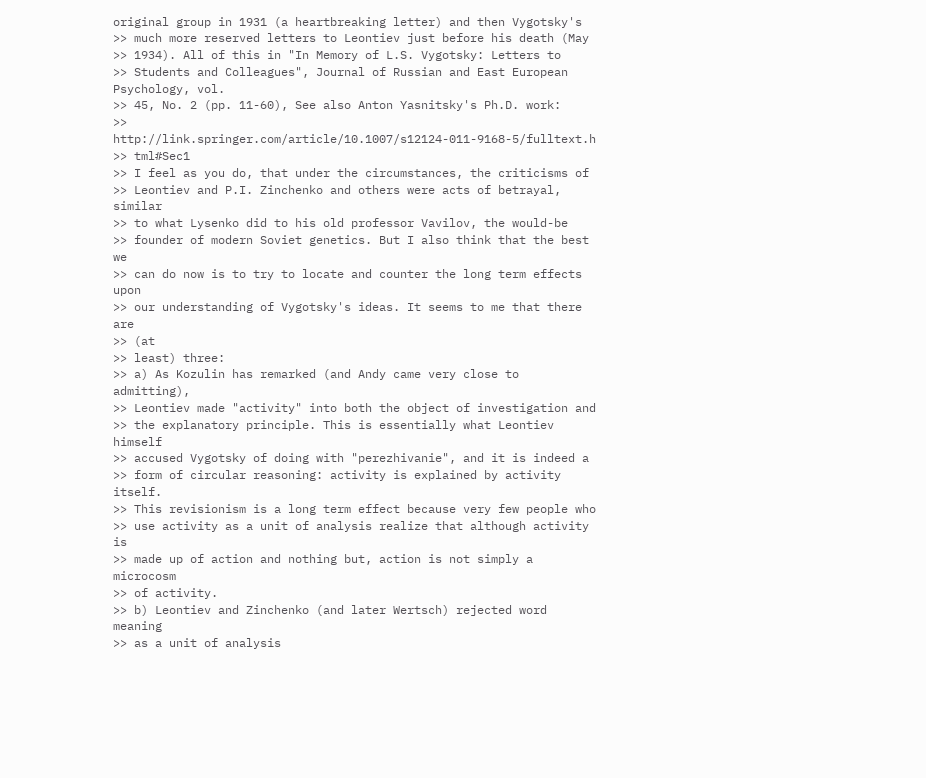original group in 1931 (a heartbreaking letter) and then Vygotsky's
>> much more reserved letters to Leontiev just before his death (May
>> 1934). All of this in "In Memory of L.S. Vygotsky: Letters to
>> Students and Colleagues", Journal of Russian and East European Psychology, vol.
>> 45, No. 2 (pp. 11-60), See also Anton Yasnitsky's Ph.D. work:
>> http://link.springer.com/article/10.1007/s12124-011-9168-5/fulltext.h
>> tml#Sec1
>> I feel as you do, that under the circumstances, the criticisms of
>> Leontiev and P.I. Zinchenko and others were acts of betrayal, similar
>> to what Lysenko did to his old professor Vavilov, the would-be
>> founder of modern Soviet genetics. But I also think that the best we
>> can do now is to try to locate and counter the long term effects upon
>> our understanding of Vygotsky's ideas. It seems to me that there are
>> (at
>> least) three:
>> a) As Kozulin has remarked (and Andy came very close to admitting),
>> Leontiev made "activity" into both the object of investigation and
>> the explanatory principle. This is essentially what Leontiev himself
>> accused Vygotsky of doing with "perezhivanie", and it is indeed a
>> form of circular reasoning: activity is explained by activity itself.
>> This revisionism is a long term effect because very few people who
>> use activity as a unit of analysis realize that although activity is
>> made up of action and nothing but, action is not simply a microcosm
>> of activity.
>> b) Leontiev and Zinchenko (and later Wertsch) rejected word meaning
>> as a unit of analysis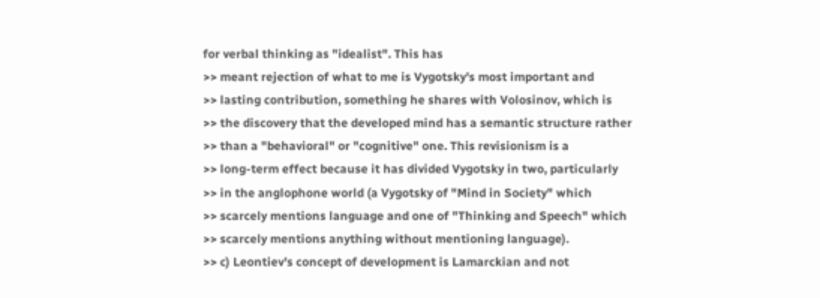for verbal thinking as "idealist". This has
>> meant rejection of what to me is Vygotsky's most important and
>> lasting contribution, something he shares with Volosinov, which is
>> the discovery that the developed mind has a semantic structure rather
>> than a "behavioral" or "cognitive" one. This revisionism is a
>> long-term effect because it has divided Vygotsky in two, particularly
>> in the anglophone world (a Vygotsky of "Mind in Society" which
>> scarcely mentions language and one of "Thinking and Speech" which
>> scarcely mentions anything without mentioning language).
>> c) Leontiev's concept of development is Lamarckian and not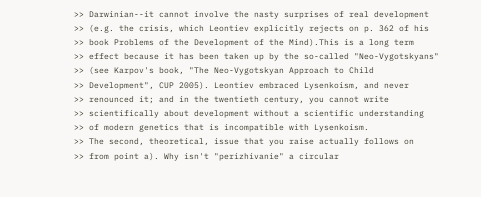>> Darwinian--it cannot involve the nasty surprises of real development
>> (e.g. the crisis, which Leontiev explicitly rejects on p. 362 of his
>> book Problems of the Development of the Mind).This is a long term
>> effect because it has been taken up by the so-called "Neo-Vygotskyans"
>> (see Karpov's book, "The Neo-Vygotskyan Approach to Child
>> Development", CUP 2005). Leontiev embraced Lysenkoism, and never
>> renounced it; and in the twentieth century, you cannot write
>> scientifically about development without a scientific understanding
>> of modern genetics that is incompatible with Lysenkoism.
>> The second, theoretical, issue that you raise actually follows on
>> from point a). Why isn't "perizhivanie" a circular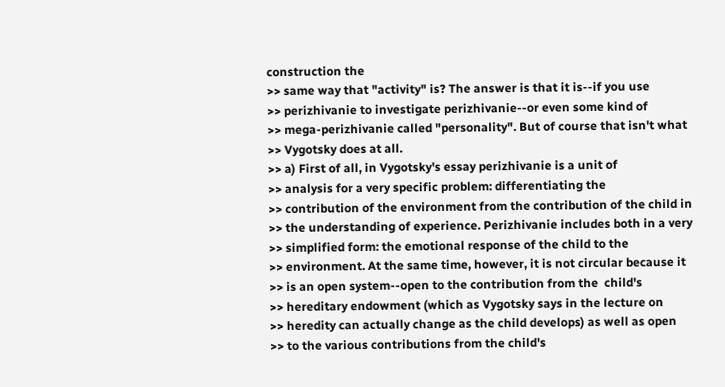construction the
>> same way that "activity" is? The answer is that it is--if you use
>> perizhivanie to investigate perizhivanie--or even some kind of
>> mega-perizhivanie called "personality". But of course that isn't what
>> Vygotsky does at all.
>> a) First of all, in Vygotsky's essay perizhivanie is a unit of
>> analysis for a very specific problem: differentiating the
>> contribution of the environment from the contribution of the child in
>> the understanding of experience. Perizhivanie includes both in a very
>> simplified form: the emotional response of the child to the
>> environment. At the same time, however, it is not circular because it
>> is an open system--open to the contribution from the  child's
>> hereditary endowment (which as Vygotsky says in the lecture on
>> heredity can actually change as the child develops) as well as open
>> to the various contributions from the child's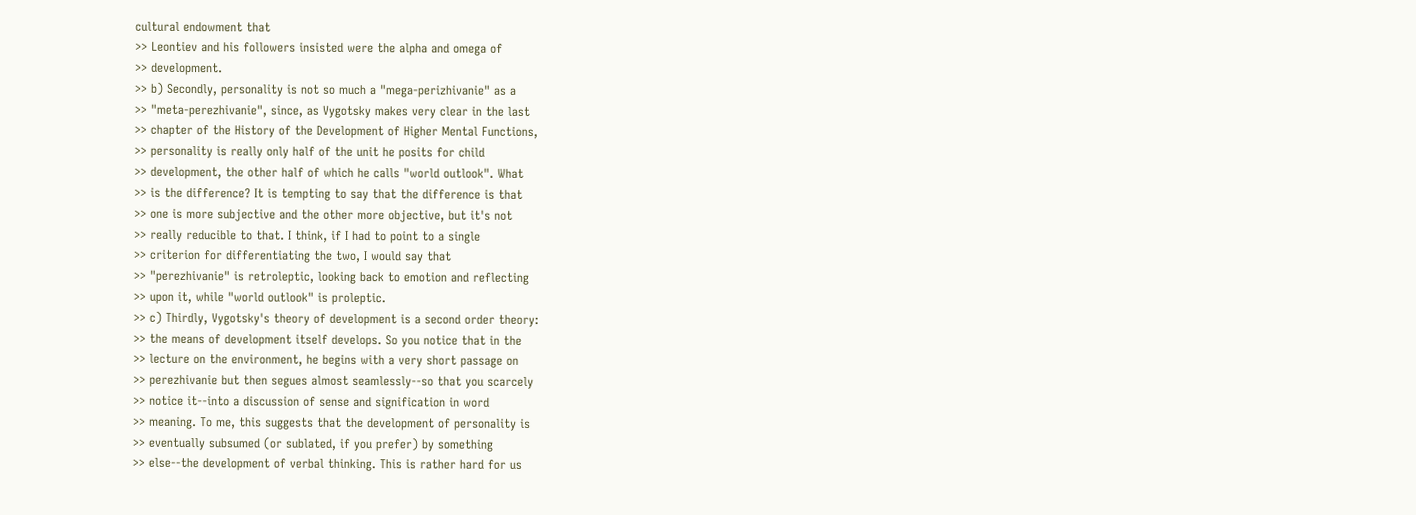cultural endowment that
>> Leontiev and his followers insisted were the alpha and omega of
>> development.
>> b) Secondly, personality is not so much a "mega-perizhivanie" as a
>> "meta-perezhivanie", since, as Vygotsky makes very clear in the last
>> chapter of the History of the Development of Higher Mental Functions,
>> personality is really only half of the unit he posits for child
>> development, the other half of which he calls "world outlook". What
>> is the difference? It is tempting to say that the difference is that
>> one is more subjective and the other more objective, but it's not
>> really reducible to that. I think, if I had to point to a single
>> criterion for differentiating the two, I would say that
>> "perezhivanie" is retroleptic, looking back to emotion and reflecting
>> upon it, while "world outlook" is proleptic.
>> c) Thirdly, Vygotsky's theory of development is a second order theory:
>> the means of development itself develops. So you notice that in the
>> lecture on the environment, he begins with a very short passage on
>> perezhivanie but then segues almost seamlessly--so that you scarcely
>> notice it--into a discussion of sense and signification in word
>> meaning. To me, this suggests that the development of personality is
>> eventually subsumed (or sublated, if you prefer) by something
>> else--the development of verbal thinking. This is rather hard for us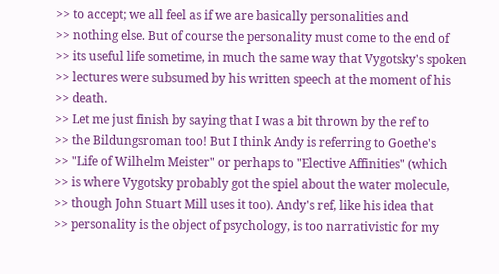>> to accept; we all feel as if we are basically personalities and
>> nothing else. But of course the personality must come to the end of
>> its useful life sometime, in much the same way that Vygotsky's spoken
>> lectures were subsumed by his written speech at the moment of his
>> death.
>> Let me just finish by saying that I was a bit thrown by the ref to
>> the Bildungsroman too! But I think Andy is referring to Goethe's
>> "Life of Wilhelm Meister" or perhaps to "Elective Affinities" (which
>> is where Vygotsky probably got the spiel about the water molecule,
>> though John Stuart Mill uses it too). Andy's ref, like his idea that
>> personality is the object of psychology, is too narrativistic for my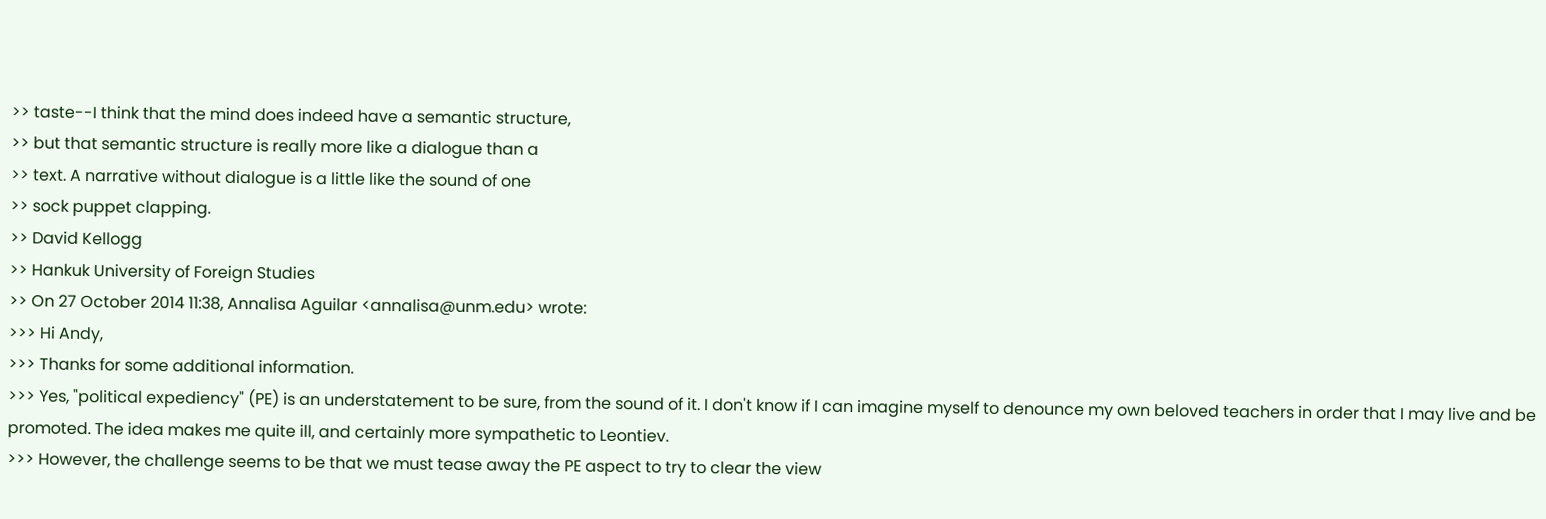>> taste--I think that the mind does indeed have a semantic structure,
>> but that semantic structure is really more like a dialogue than a
>> text. A narrative without dialogue is a little like the sound of one
>> sock puppet clapping.
>> David Kellogg
>> Hankuk University of Foreign Studies
>> On 27 October 2014 11:38, Annalisa Aguilar <annalisa@unm.edu> wrote:
>>> Hi Andy,
>>> Thanks for some additional information.
>>> Yes, "political expediency" (PE) is an understatement to be sure, from the sound of it. I don't know if I can imagine myself to denounce my own beloved teachers in order that I may live and be promoted. The idea makes me quite ill, and certainly more sympathetic to Leontiev.
>>> However, the challenge seems to be that we must tease away the PE aspect to try to clear the view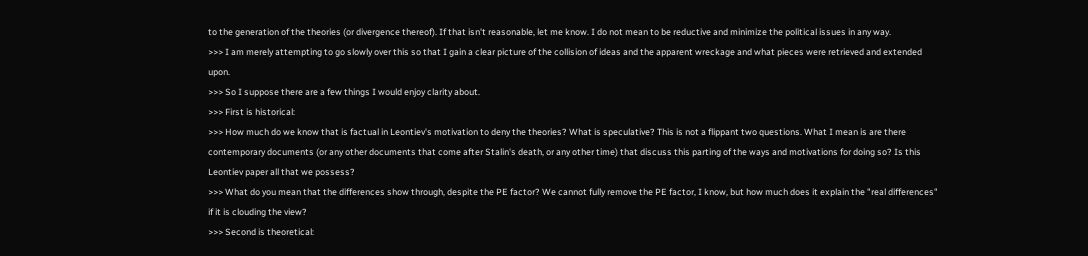to the generation of the theories (or divergence thereof). If that isn't reasonable, let me know. I do not mean to be reductive and minimize the political issues in any way.
>>> I am merely attempting to go slowly over this so that I gain a clear picture of the collision of ideas and the apparent wreckage and what pieces were retrieved and extended upon.
>>> So I suppose there are a few things I would enjoy clarity about.
>>> First is historical:
>>> How much do we know that is factual in Leontiev's motivation to deny the theories? What is speculative? This is not a flippant two questions. What I mean is are there contemporary documents (or any other documents that come after Stalin's death, or any other time) that discuss this parting of the ways and motivations for doing so? Is this Leontiev paper all that we possess?
>>> What do you mean that the differences show through, despite the PE factor? We cannot fully remove the PE factor, I know, but how much does it explain the "real differences" if it is clouding the view?
>>> Second is theoretical: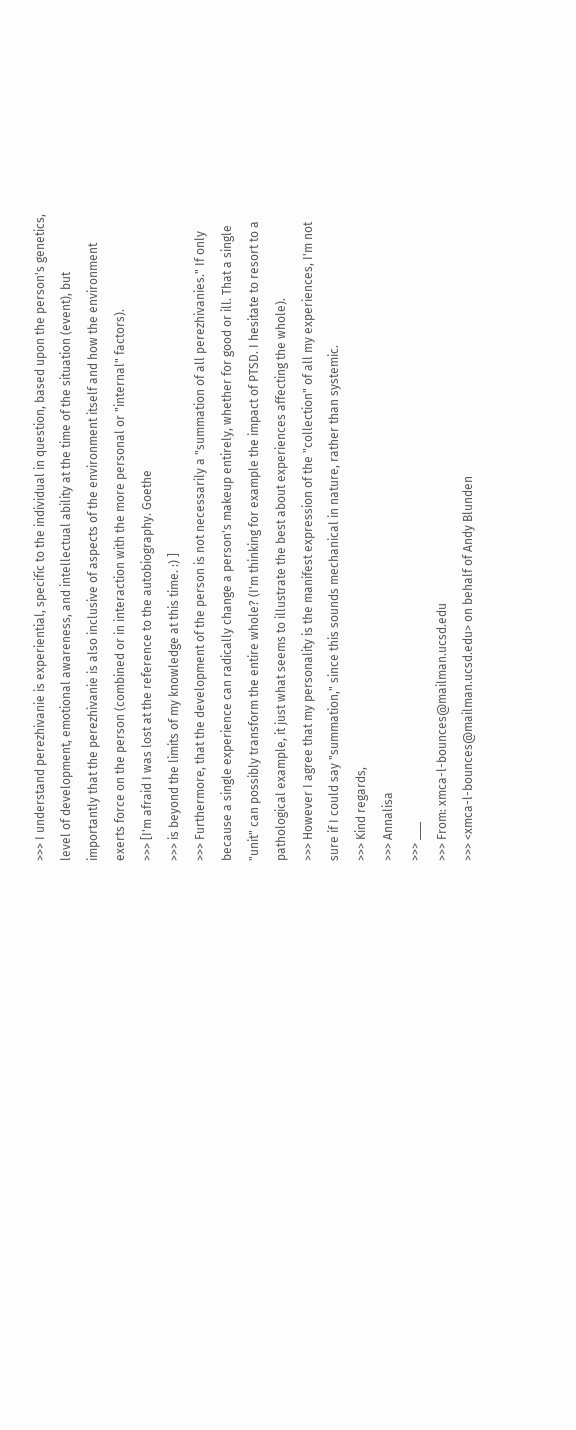>>> I understand perezhivanie is experiential, specific to the individual in question, based upon the person's genetics, level of development, emotional awareness, and intellectual ability at the time of the situation (event), but importantly that the perezhivanie is also inclusive of aspects of the environment itself and how the environment exerts force on the person (combined or in interaction with the more personal or "internal" factors).
>>> [I'm afraid I was lost at the reference to the autobiography. Goethe
>>> is beyond the limits of my knowledge at this time. :) ]
>>> Furthermore, that the development of the person is not necessarily a "summation of all perezhivanies." If only because a single experience can radically change a person's makeup entirely, whether for good or ill. That a single "unit" can possibly transform the entire whole? (I'm thinking for example the impact of PTSD. I hesitate to resort to a pathological example, it just what seems to illustrate the best about experiences affecting the whole).
>>> However I agree that my personality is the manifest expression of the "collection" of all my experiences, I'm not sure if I could say "summation," since this sounds mechanical in nature, rather than systemic.
>>> Kind regards,
>>> Annalisa
>>> ___
>>> From: xmca-l-bounces@mailman.ucsd.edu
>>> <xmca-l-bounces@mailman.ucsd.edu> on behalf of Andy Blunden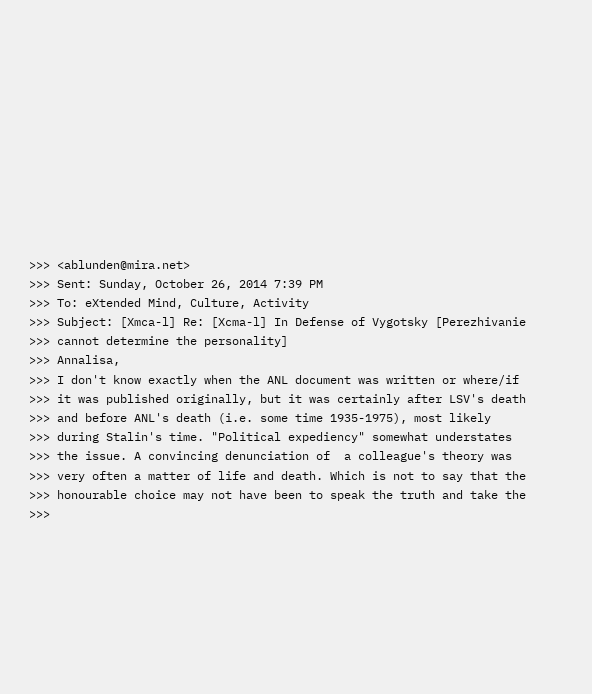>>> <ablunden@mira.net>
>>> Sent: Sunday, October 26, 2014 7:39 PM
>>> To: eXtended Mind, Culture, Activity
>>> Subject: [Xmca-l] Re: [Xcma-l] In Defense of Vygotsky [Perezhivanie
>>> cannot determine the personality]
>>> Annalisa,
>>> I don't know exactly when the ANL document was written or where/if
>>> it was published originally, but it was certainly after LSV's death
>>> and before ANL's death (i.e. some time 1935-1975), most likely
>>> during Stalin's time. "Political expediency" somewhat understates
>>> the issue. A convincing denunciation of  a colleague's theory was
>>> very often a matter of life and death. Which is not to say that the
>>> honourable choice may not have been to speak the truth and take the
>>>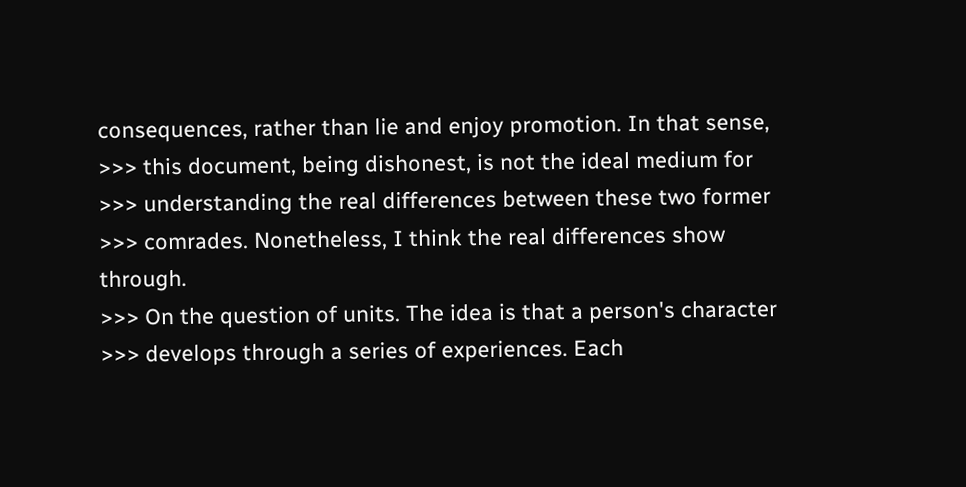consequences, rather than lie and enjoy promotion. In that sense,
>>> this document, being dishonest, is not the ideal medium for
>>> understanding the real differences between these two former
>>> comrades. Nonetheless, I think the real differences show through.
>>> On the question of units. The idea is that a person's character
>>> develops through a series of experiences. Each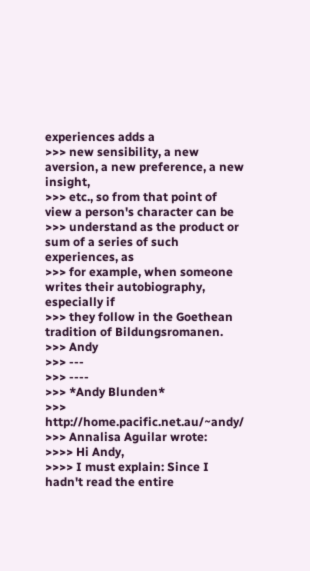experiences adds a
>>> new sensibility, a new aversion, a new preference, a new insight,
>>> etc., so from that point of view a person's character can be
>>> understand as the product or sum of a series of such experiences, as
>>> for example, when someone writes their autobiography, especially if
>>> they follow in the Goethean tradition of Bildungsromanen.
>>> Andy
>>> ---
>>> ----
>>> *Andy Blunden*
>>> http://home.pacific.net.au/~andy/
>>> Annalisa Aguilar wrote:
>>>> Hi Andy,
>>>> I must explain: Since I hadn't read the entire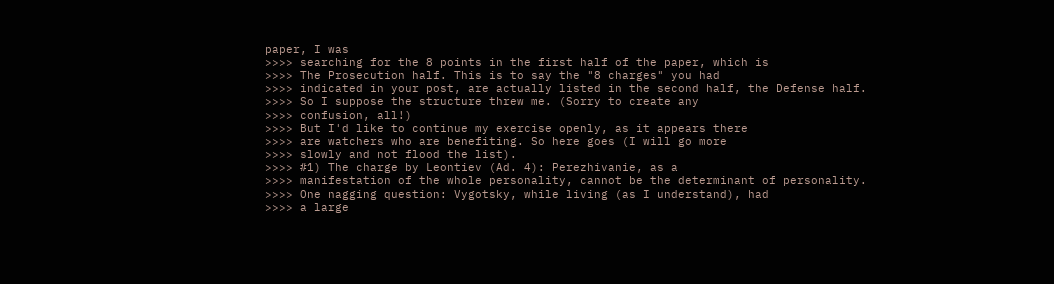paper, I was
>>>> searching for the 8 points in the first half of the paper, which is
>>>> The Prosecution half. This is to say the "8 charges" you had
>>>> indicated in your post, are actually listed in the second half, the Defense half.
>>>> So I suppose the structure threw me. (Sorry to create any
>>>> confusion, all!)
>>>> But I'd like to continue my exercise openly, as it appears there
>>>> are watchers who are benefiting. So here goes (I will go more
>>>> slowly and not flood the list).
>>>> #1) The charge by Leontiev (Ad. 4): Perezhivanie, as a
>>>> manifestation of the whole personality, cannot be the determinant of personality.
>>>> One nagging question: Vygotsky, while living (as I understand), had
>>>> a large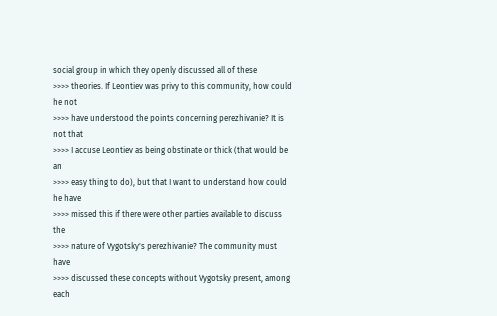social group in which they openly discussed all of these
>>>> theories. If Leontiev was privy to this community, how could he not
>>>> have understood the points concerning perezhivanie? It is not that
>>>> I accuse Leontiev as being obstinate or thick (that would be an
>>>> easy thing to do), but that I want to understand how could he have
>>>> missed this if there were other parties available to discuss the
>>>> nature of Vygotsky's perezhivanie? The community must have
>>>> discussed these concepts without Vygotsky present, among each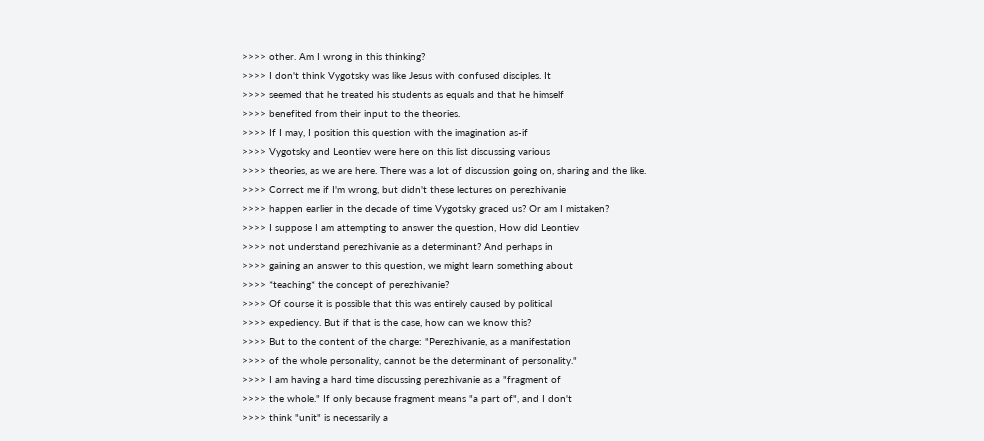>>>> other. Am I wrong in this thinking?
>>>> I don't think Vygotsky was like Jesus with confused disciples. It
>>>> seemed that he treated his students as equals and that he himself
>>>> benefited from their input to the theories.
>>>> If I may, I position this question with the imagination as-if
>>>> Vygotsky and Leontiev were here on this list discussing various
>>>> theories, as we are here. There was a lot of discussion going on, sharing and the like.
>>>> Correct me if I'm wrong, but didn't these lectures on perezhivanie
>>>> happen earlier in the decade of time Vygotsky graced us? Or am I mistaken?
>>>> I suppose I am attempting to answer the question, How did Leontiev
>>>> not understand perezhivanie as a determinant? And perhaps in
>>>> gaining an answer to this question, we might learn something about
>>>> *teaching* the concept of perezhivanie?
>>>> Of course it is possible that this was entirely caused by political
>>>> expediency. But if that is the case, how can we know this?
>>>> But to the content of the charge: "Perezhivanie, as a manifestation
>>>> of the whole personality, cannot be the determinant of personality."
>>>> I am having a hard time discussing perezhivanie as a "fragment of
>>>> the whole." If only because fragment means "a part of", and I don't
>>>> think "unit" is necessarily a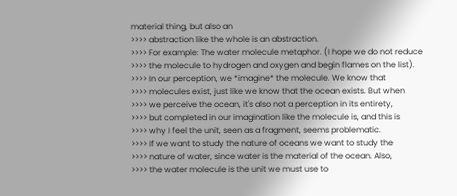material thing, but also an
>>>> abstraction like the whole is an abstraction.
>>>> For example: The water molecule metaphor. (I hope we do not reduce
>>>> the molecule to hydrogen and oxygen and begin flames on the list).
>>>> In our perception, we *imagine* the molecule. We know that
>>>> molecules exist, just like we know that the ocean exists. But when
>>>> we perceive the ocean, it's also not a perception in its entirety,
>>>> but completed in our imagination like the molecule is, and this is
>>>> why I feel the unit, seen as a fragment, seems problematic.
>>>> If we want to study the nature of oceans we want to study the
>>>> nature of water, since water is the material of the ocean. Also,
>>>> the water molecule is the unit we must use to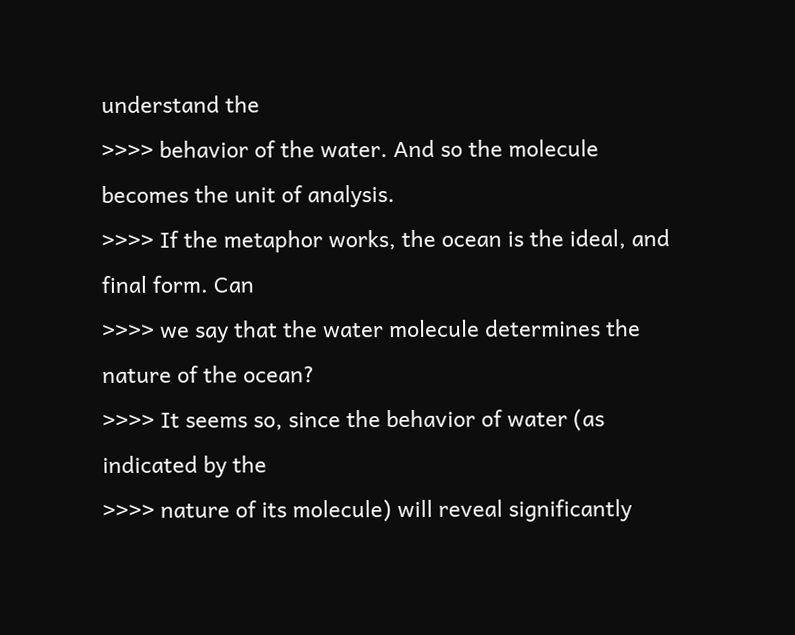understand the
>>>> behavior of the water. And so the molecule becomes the unit of analysis.
>>>> If the metaphor works, the ocean is the ideal, and final form. Can
>>>> we say that the water molecule determines the nature of the ocean?
>>>> It seems so, since the behavior of water (as indicated by the
>>>> nature of its molecule) will reveal significantly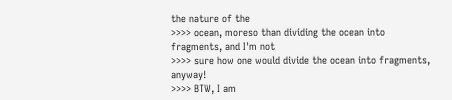the nature of the
>>>> ocean, moreso than dividing the ocean into fragments, and I'm not
>>>> sure how one would divide the ocean into fragments, anyway!
>>>> BTW, I am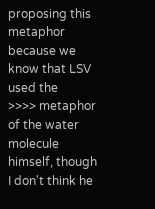proposing this metaphor because we know that LSV used the
>>>> metaphor of the water molecule himself, though I don't think he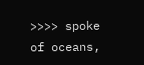>>>> spoke of oceans,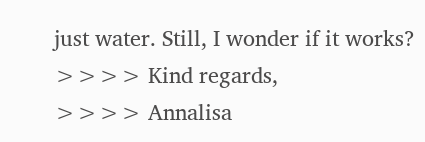just water. Still, I wonder if it works?
>>>> Kind regards,
>>>> Annalisa